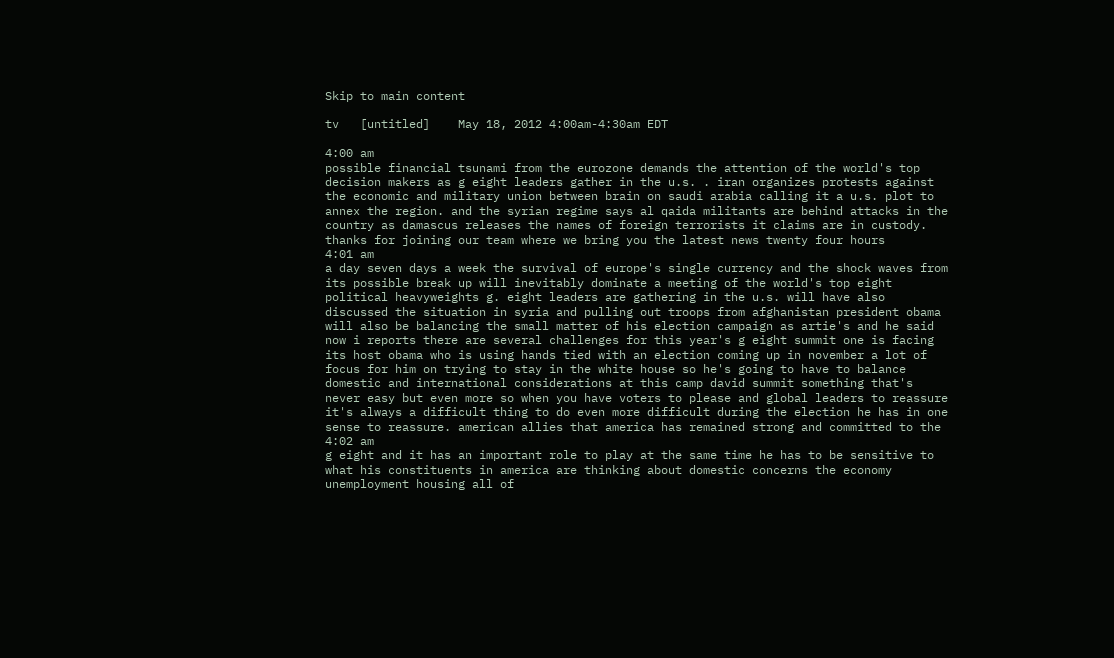Skip to main content

tv   [untitled]    May 18, 2012 4:00am-4:30am EDT

4:00 am
possible financial tsunami from the eurozone demands the attention of the world's top decision makers as g eight leaders gather in the u.s. . iran organizes protests against the economic and military union between brain on saudi arabia calling it a u.s. plot to annex the region. and the syrian regime says al qaida militants are behind attacks in the country as damascus releases the names of foreign terrorists it claims are in custody. thanks for joining our team where we bring you the latest news twenty four hours
4:01 am
a day seven days a week the survival of europe's single currency and the shock waves from its possible break up will inevitably dominate a meeting of the world's top eight political heavyweights g. eight leaders are gathering in the u.s. will have also discussed the situation in syria and pulling out troops from afghanistan president obama will also be balancing the small matter of his election campaign as artie's and he said now i reports there are several challenges for this year's g eight summit one is facing its host obama who is using hands tied with an election coming up in november a lot of focus for him on trying to stay in the white house so he's going to have to balance domestic and international considerations at this camp david summit something that's never easy but even more so when you have voters to please and global leaders to reassure it's always a difficult thing to do even more difficult during the election he has in one sense to reassure. american allies that america has remained strong and committed to the
4:02 am
g eight and it has an important role to play at the same time he has to be sensitive to what his constituents in america are thinking about domestic concerns the economy unemployment housing all of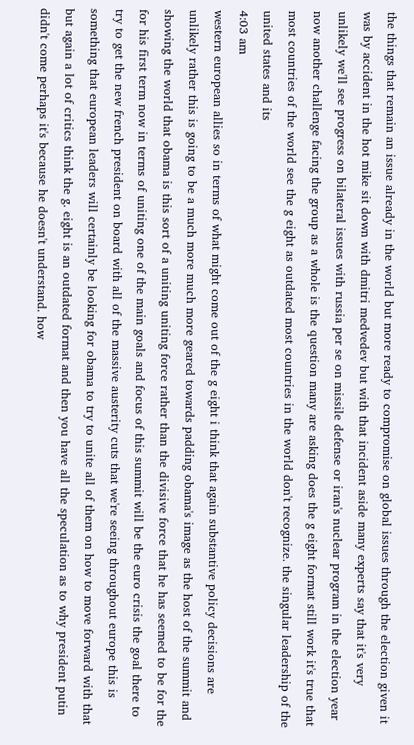the things that remain an issue already in the world but more ready to compromise on global issues through the election given it was by accident in the hot mike sit down with dmitri medvedev but with that incident aside many experts say that it's very unlikely we'll see progress on bilateral issues with russia per se on missile defense or iran's nuclear program in the election year now another challenge facing the group as a whole is the question many are asking does the g eight format still work it's true that most countries of the world see the g eight as outdated most countries in the world don't recognize. the singular leadership of the united states and its
4:03 am
western european allies so in terms of what might come out of the g eight i think that again substantive policy decisions are unlikely rather this is going to be a much more much more geared towards padding obama's image as the host of the summit and showing the world that obama is this sort of a uniting uniting force rather than the divisive force that he has seemed to be for the for his first term now in terms of uniting one of the main goals and focus of this summit will be the euro crisis the goal there to try to get the new french president on board with all of the massive austerity cuts that we're seeing throughout europe this is something that european leaders will certainly be looking for obama to try to unite all of them on how to move forward with that but again a lot of critics think the g. eight is an outdated format and then you have all the speculation as to why president putin didn't come perhaps it's because he doesn't understand. how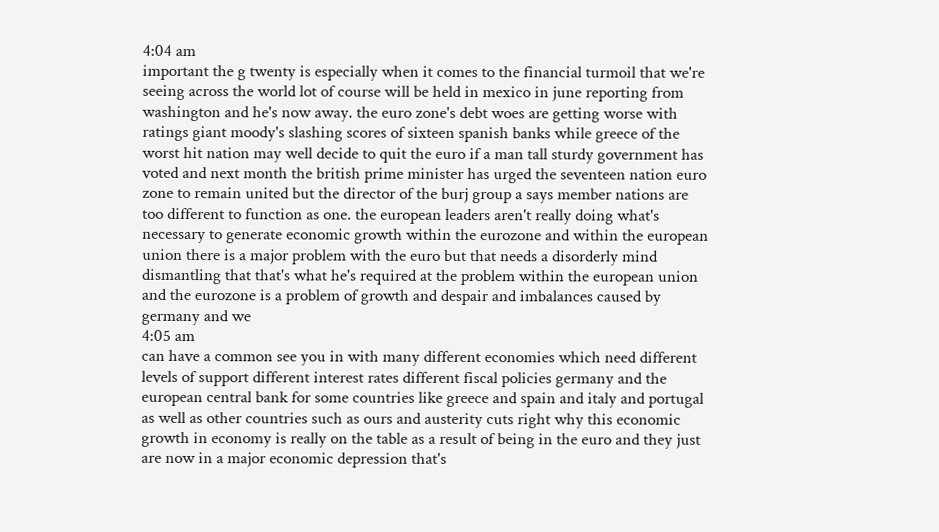4:04 am
important the g twenty is especially when it comes to the financial turmoil that we're seeing across the world lot of course will be held in mexico in june reporting from washington and he's now away. the euro zone's debt woes are getting worse with ratings giant moody's slashing scores of sixteen spanish banks while greece of the worst hit nation may well decide to quit the euro if a man tall sturdy government has voted and next month the british prime minister has urged the seventeen nation euro zone to remain united but the director of the burj group a says member nations are too different to function as one. the european leaders aren't really doing what's necessary to generate economic growth within the eurozone and within the european union there is a major problem with the euro but that needs a disorderly mind dismantling that that's what he's required at the problem within the european union and the eurozone is a problem of growth and despair and imbalances caused by germany and we
4:05 am
can have a common see you in with many different economies which need different levels of support different interest rates different fiscal policies germany and the european central bank for some countries like greece and spain and italy and portugal as well as other countries such as ours and austerity cuts right why this economic growth in economy is really on the table as a result of being in the euro and they just are now in a major economic depression that's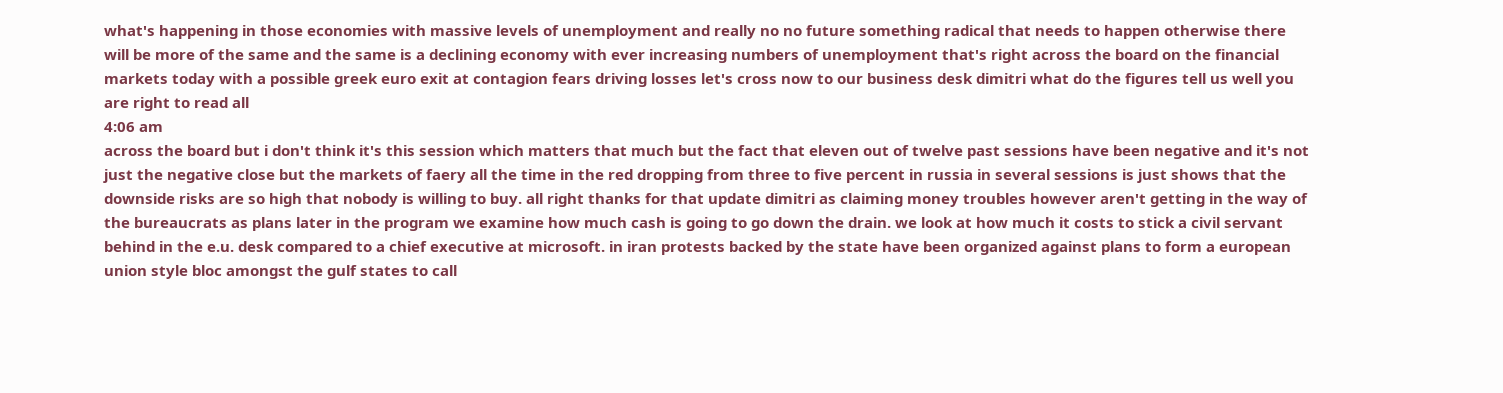what's happening in those economies with massive levels of unemployment and really no no future something radical that needs to happen otherwise there will be more of the same and the same is a declining economy with ever increasing numbers of unemployment that's right across the board on the financial markets today with a possible greek euro exit at contagion fears driving losses let's cross now to our business desk dimitri what do the figures tell us well you are right to read all
4:06 am
across the board but i don't think it's this session which matters that much but the fact that eleven out of twelve past sessions have been negative and it's not just the negative close but the markets of faery all the time in the red dropping from three to five percent in russia in several sessions is just shows that the downside risks are so high that nobody is willing to buy. all right thanks for that update dimitri as claiming money troubles however aren't getting in the way of the bureaucrats as plans later in the program we examine how much cash is going to go down the drain. we look at how much it costs to stick a civil servant behind in the e.u. desk compared to a chief executive at microsoft. in iran protests backed by the state have been organized against plans to form a european union style bloc amongst the gulf states to call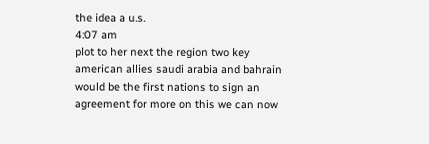the idea a u.s.
4:07 am
plot to her next the region two key american allies saudi arabia and bahrain would be the first nations to sign an agreement for more on this we can now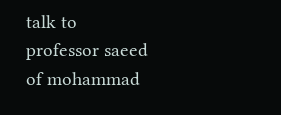talk to professor saeed of mohammad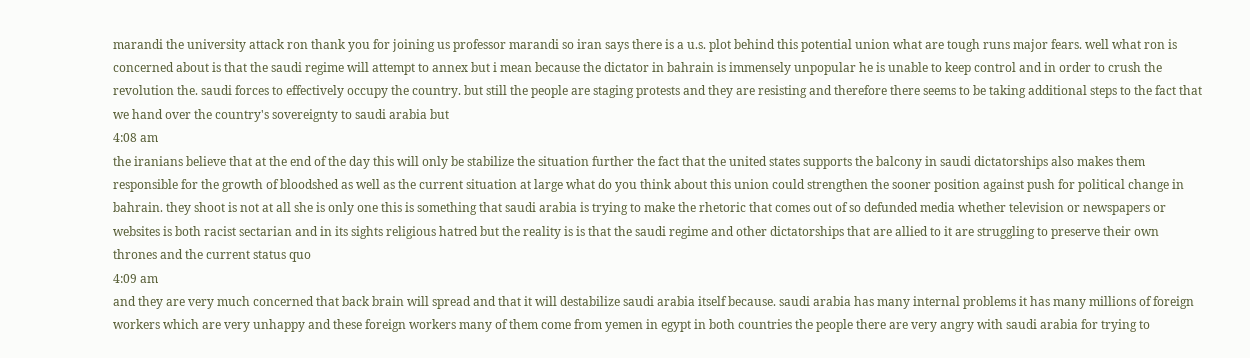marandi the university attack ron thank you for joining us professor marandi so iran says there is a u.s. plot behind this potential union what are tough runs major fears. well what ron is concerned about is that the saudi regime will attempt to annex but i mean because the dictator in bahrain is immensely unpopular he is unable to keep control and in order to crush the revolution the. saudi forces to effectively occupy the country. but still the people are staging protests and they are resisting and therefore there seems to be taking additional steps to the fact that we hand over the country's sovereignty to saudi arabia but
4:08 am
the iranians believe that at the end of the day this will only be stabilize the situation further the fact that the united states supports the balcony in saudi dictatorships also makes them responsible for the growth of bloodshed as well as the current situation at large what do you think about this union could strengthen the sooner position against push for political change in bahrain. they shoot is not at all she is only one this is something that saudi arabia is trying to make the rhetoric that comes out of so defunded media whether television or newspapers or websites is both racist sectarian and in its sights religious hatred but the reality is is that the saudi regime and other dictatorships that are allied to it are struggling to preserve their own thrones and the current status quo
4:09 am
and they are very much concerned that back brain will spread and that it will destabilize saudi arabia itself because. saudi arabia has many internal problems it has many millions of foreign workers which are very unhappy and these foreign workers many of them come from yemen in egypt in both countries the people there are very angry with saudi arabia for trying to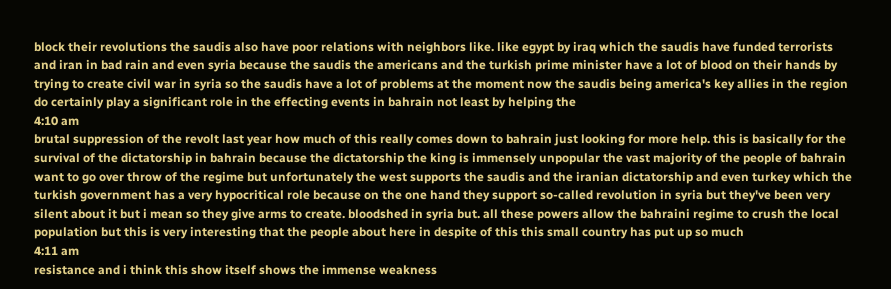block their revolutions the saudis also have poor relations with neighbors like. like egypt by iraq which the saudis have funded terrorists and iran in bad rain and even syria because the saudis the americans and the turkish prime minister have a lot of blood on their hands by trying to create civil war in syria so the saudis have a lot of problems at the moment now the saudis being america's key allies in the region do certainly play a significant role in the effecting events in bahrain not least by helping the
4:10 am
brutal suppression of the revolt last year how much of this really comes down to bahrain just looking for more help. this is basically for the survival of the dictatorship in bahrain because the dictatorship the king is immensely unpopular the vast majority of the people of bahrain want to go over throw of the regime but unfortunately the west supports the saudis and the iranian dictatorship and even turkey which the turkish government has a very hypocritical role because on the one hand they support so-called revolution in syria but they've been very silent about it but i mean so they give arms to create. bloodshed in syria but. all these powers allow the bahraini regime to crush the local population but this is very interesting that the people about here in despite of this this small country has put up so much
4:11 am
resistance and i think this show itself shows the immense weakness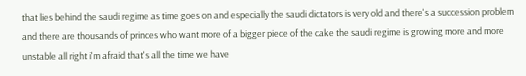that lies behind the saudi regime as time goes on and especially the saudi dictators is very old and there's a succession problem and there are thousands of princes who want more of a bigger piece of the cake the saudi regime is growing more and more unstable all right i'm afraid that's all the time we have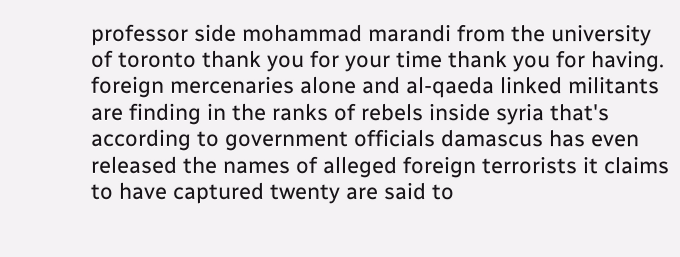professor side mohammad marandi from the university of toronto thank you for your time thank you for having. foreign mercenaries alone and al-qaeda linked militants are finding in the ranks of rebels inside syria that's according to government officials damascus has even released the names of alleged foreign terrorists it claims to have captured twenty are said to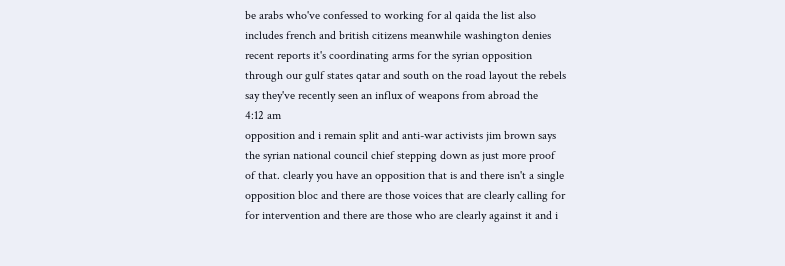be arabs who've confessed to working for al qaida the list also includes french and british citizens meanwhile washington denies recent reports it's coordinating arms for the syrian opposition through our gulf states qatar and south on the road layout the rebels say they've recently seen an influx of weapons from abroad the
4:12 am
opposition and i remain split and anti-war activists jim brown says the syrian national council chief stepping down as just more proof of that. clearly you have an opposition that is and there isn't a single opposition bloc and there are those voices that are clearly calling for for intervention and there are those who are clearly against it and i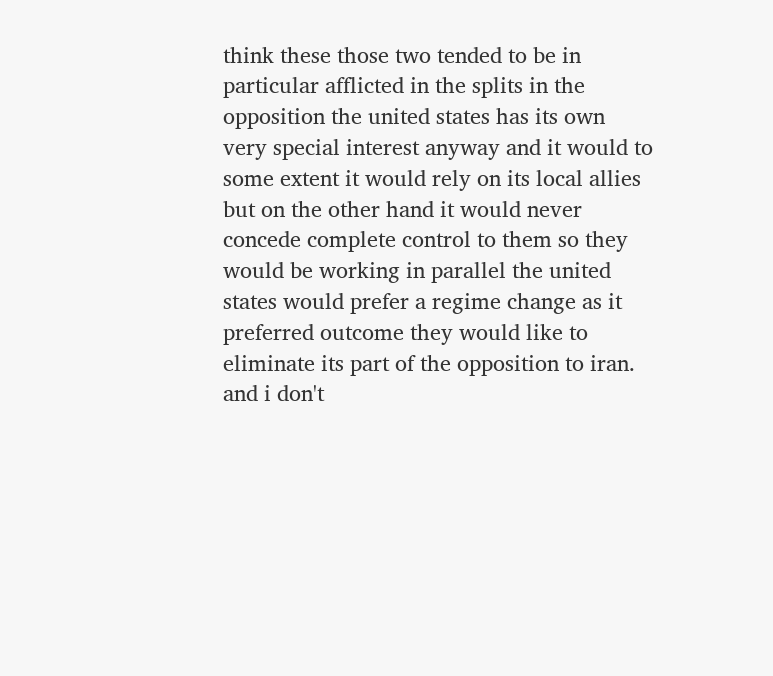think these those two tended to be in particular afflicted in the splits in the opposition the united states has its own very special interest anyway and it would to some extent it would rely on its local allies but on the other hand it would never concede complete control to them so they would be working in parallel the united states would prefer a regime change as it preferred outcome they would like to eliminate its part of the opposition to iran. and i don't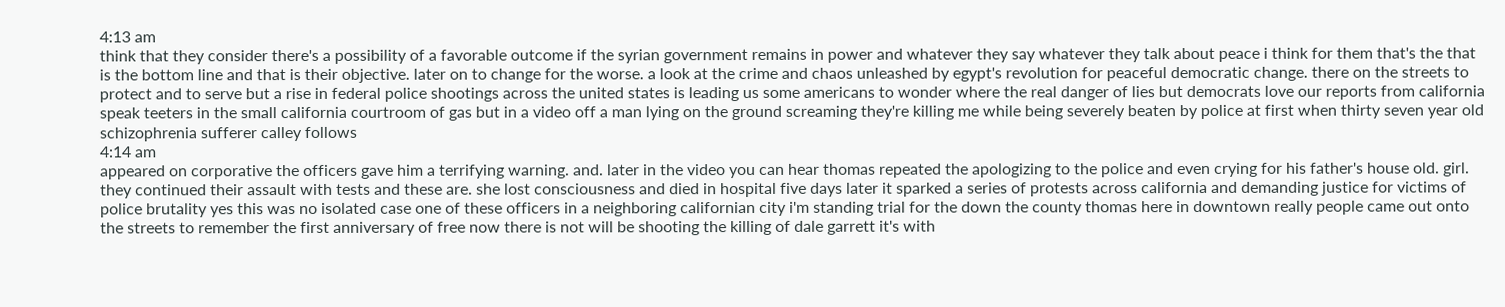4:13 am
think that they consider there's a possibility of a favorable outcome if the syrian government remains in power and whatever they say whatever they talk about peace i think for them that's the that is the bottom line and that is their objective. later on to change for the worse. a look at the crime and chaos unleashed by egypt's revolution for peaceful democratic change. there on the streets to protect and to serve but a rise in federal police shootings across the united states is leading us some americans to wonder where the real danger of lies but democrats love our reports from california speak teeters in the small california courtroom of gas but in a video off a man lying on the ground screaming they're killing me while being severely beaten by police at first when thirty seven year old schizophrenia sufferer calley follows
4:14 am
appeared on corporative the officers gave him a terrifying warning. and. later in the video you can hear thomas repeated the apologizing to the police and even crying for his father's house old. girl. they continued their assault with tests and these are. she lost consciousness and died in hospital five days later it sparked a series of protests across california and demanding justice for victims of police brutality yes this was no isolated case one of these officers in a neighboring californian city i'm standing trial for the down the county thomas here in downtown really people came out onto the streets to remember the first anniversary of free now there is not will be shooting the killing of dale garrett it's with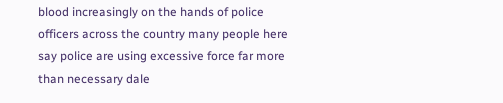blood increasingly on the hands of police officers across the country many people here say police are using excessive force far more than necessary dale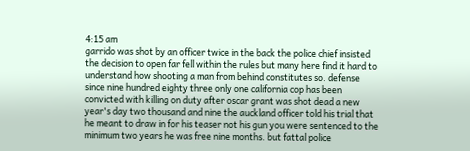4:15 am
garrido was shot by an officer twice in the back the police chief insisted the decision to open far fell within the rules but many here find it hard to understand how shooting a man from behind constitutes so. defense since nine hundred eighty three only one california cop has been convicted with killing on duty after oscar grant was shot dead a new year's day two thousand and nine the auckland officer told his trial that he meant to draw in for his teaser not his gun you were sentenced to the minimum two years he was free nine months. but fattal police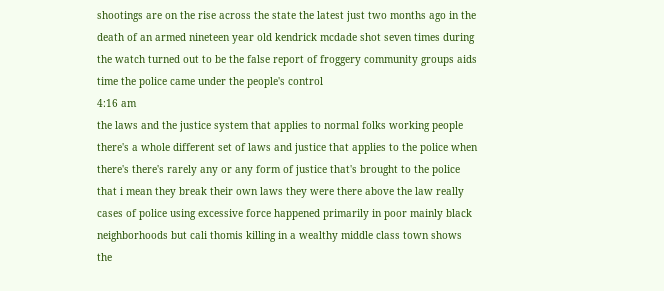shootings are on the rise across the state the latest just two months ago in the death of an armed nineteen year old kendrick mcdade shot seven times during the watch turned out to be the false report of froggery community groups aids time the police came under the people's control
4:16 am
the laws and the justice system that applies to normal folks working people there's a whole different set of laws and justice that applies to the police when there's there's rarely any or any form of justice that's brought to the police that i mean they break their own laws they were there above the law really cases of police using excessive force happened primarily in poor mainly black neighborhoods but cali thomis killing in a wealthy middle class town shows the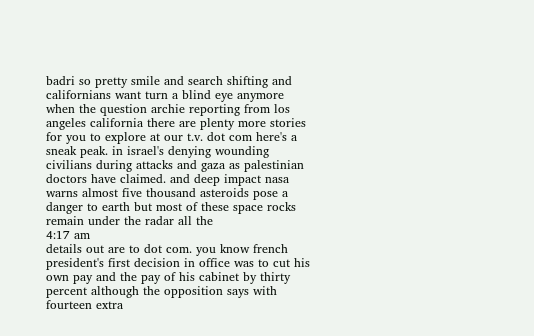badri so pretty smile and search shifting and californians want turn a blind eye anymore when the question archie reporting from los angeles california there are plenty more stories for you to explore at our t.v. dot com here's a sneak peak. in israel's denying wounding civilians during attacks and gaza as palestinian doctors have claimed. and deep impact nasa warns almost five thousand asteroids pose a danger to earth but most of these space rocks remain under the radar all the
4:17 am
details out are to dot com. you know french president's first decision in office was to cut his own pay and the pay of his cabinet by thirty percent although the opposition says with fourteen extra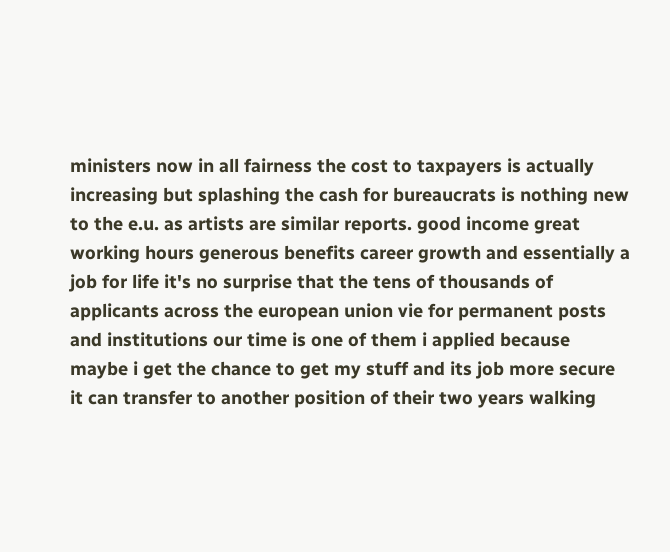ministers now in all fairness the cost to taxpayers is actually increasing but splashing the cash for bureaucrats is nothing new to the e.u. as artists are similar reports. good income great working hours generous benefits career growth and essentially a job for life it's no surprise that the tens of thousands of applicants across the european union vie for permanent posts and institutions our time is one of them i applied because maybe i get the chance to get my stuff and its job more secure it can transfer to another position of their two years walking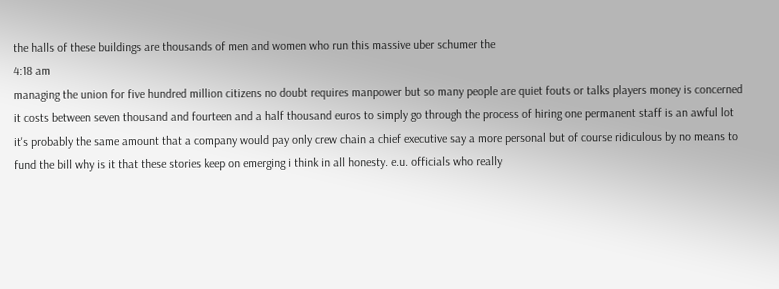the halls of these buildings are thousands of men and women who run this massive uber schumer the
4:18 am
managing the union for five hundred million citizens no doubt requires manpower but so many people are quiet fouts or talks players money is concerned it costs between seven thousand and fourteen and a half thousand euros to simply go through the process of hiring one permanent staff is an awful lot it's probably the same amount that a company would pay only crew chain a chief executive say a more personal but of course ridiculous by no means to fund the bill why is it that these stories keep on emerging i think in all honesty. e.u. officials who really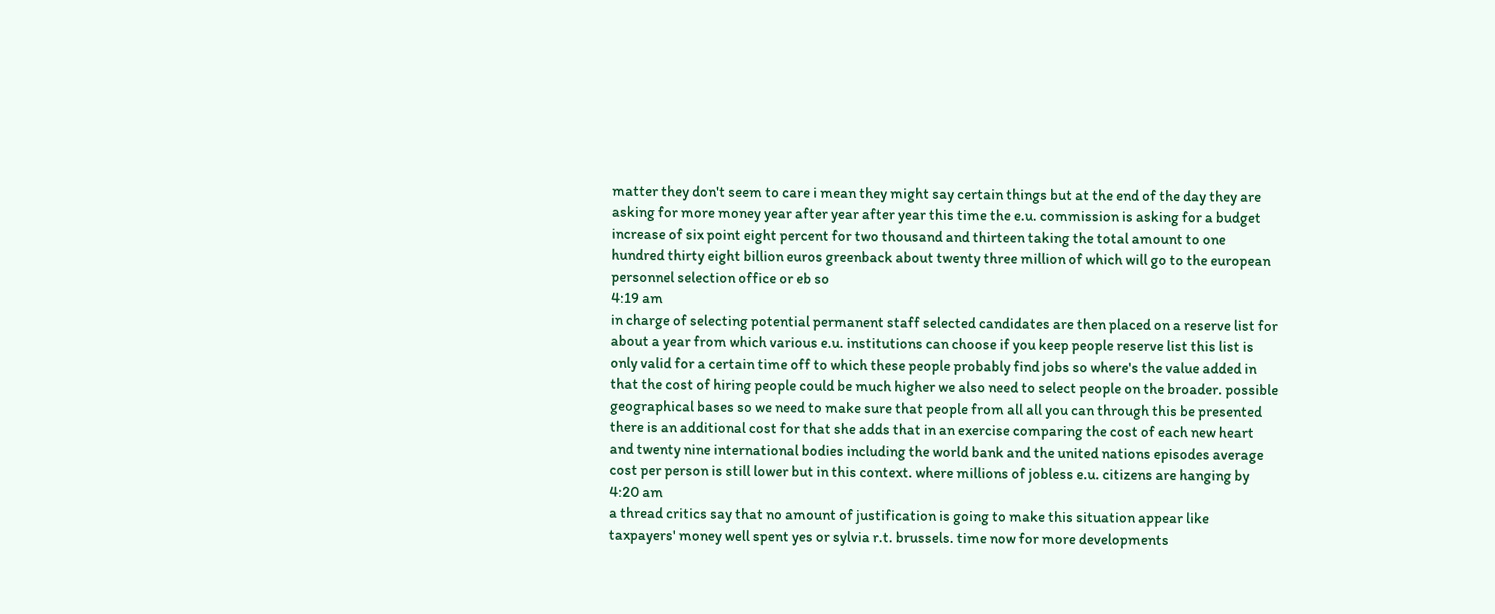matter they don't seem to care i mean they might say certain things but at the end of the day they are asking for more money year after year after year this time the e.u. commission is asking for a budget increase of six point eight percent for two thousand and thirteen taking the total amount to one hundred thirty eight billion euros greenback about twenty three million of which will go to the european personnel selection office or eb so
4:19 am
in charge of selecting potential permanent staff selected candidates are then placed on a reserve list for about a year from which various e.u. institutions can choose if you keep people reserve list this list is only valid for a certain time off to which these people probably find jobs so where's the value added in that the cost of hiring people could be much higher we also need to select people on the broader. possible geographical bases so we need to make sure that people from all all you can through this be presented there is an additional cost for that she adds that in an exercise comparing the cost of each new heart and twenty nine international bodies including the world bank and the united nations episodes average cost per person is still lower but in this context. where millions of jobless e.u. citizens are hanging by
4:20 am
a thread critics say that no amount of justification is going to make this situation appear like taxpayers' money well spent yes or sylvia r.t. brussels. time now for more developments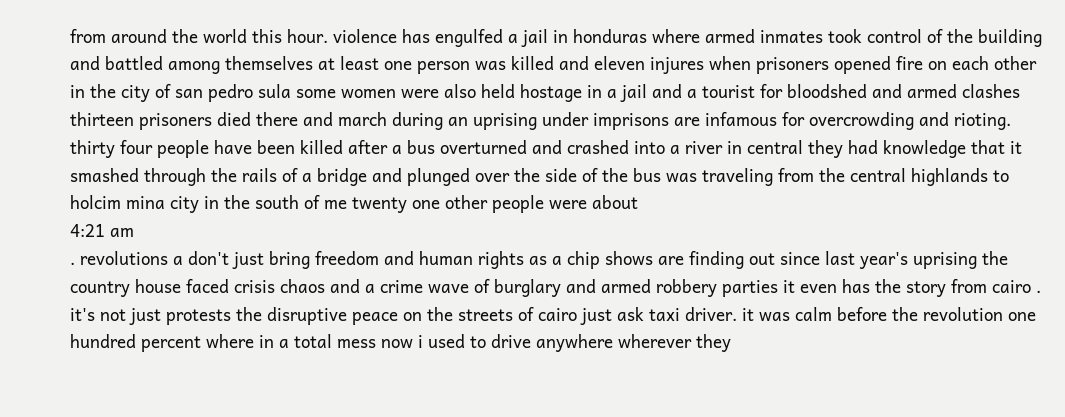from around the world this hour. violence has engulfed a jail in honduras where armed inmates took control of the building and battled among themselves at least one person was killed and eleven injures when prisoners opened fire on each other in the city of san pedro sula some women were also held hostage in a jail and a tourist for bloodshed and armed clashes thirteen prisoners died there and march during an uprising under imprisons are infamous for overcrowding and rioting. thirty four people have been killed after a bus overturned and crashed into a river in central they had knowledge that it smashed through the rails of a bridge and plunged over the side of the bus was traveling from the central highlands to holcim mina city in the south of me twenty one other people were about
4:21 am
. revolutions a don't just bring freedom and human rights as a chip shows are finding out since last year's uprising the country house faced crisis chaos and a crime wave of burglary and armed robbery parties it even has the story from cairo . it's not just protests the disruptive peace on the streets of cairo just ask taxi driver. it was calm before the revolution one hundred percent where in a total mess now i used to drive anywhere wherever they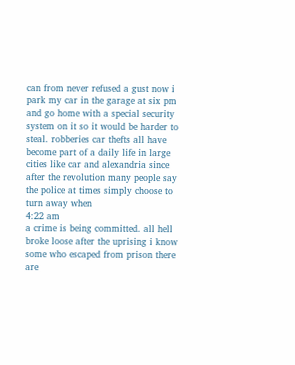can from never refused a gust now i park my car in the garage at six pm and go home with a special security system on it so it would be harder to steal. robberies car thefts all have become part of a daily life in large cities like car and alexandria since after the revolution many people say the police at times simply choose to turn away when
4:22 am
a crime is being committed. all hell broke loose after the uprising i know some who escaped from prison there are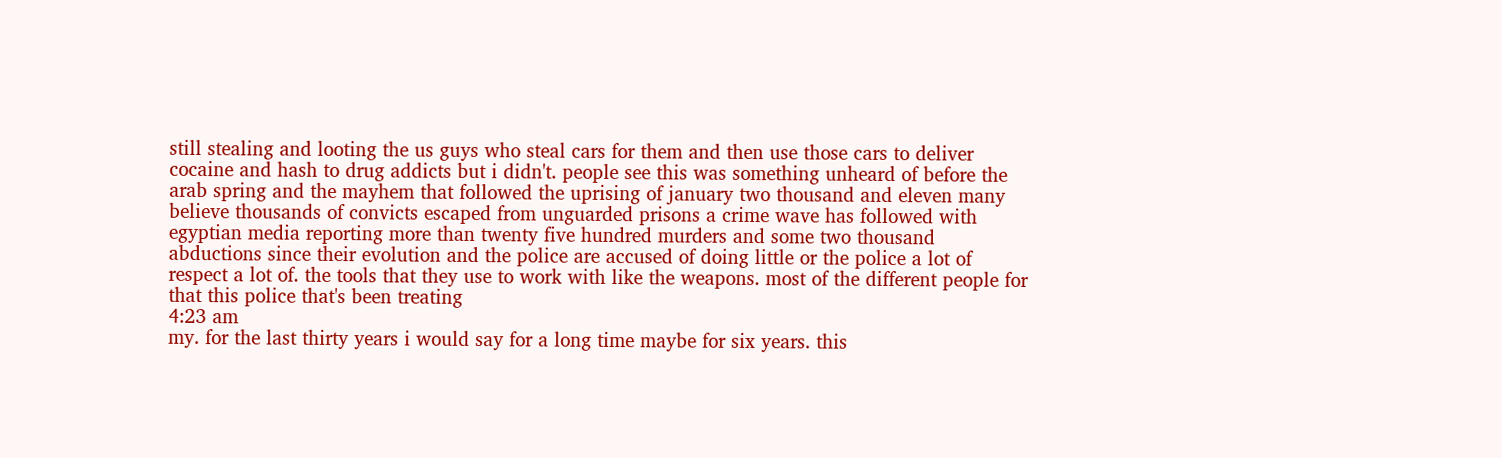still stealing and looting the us guys who steal cars for them and then use those cars to deliver cocaine and hash to drug addicts but i didn't. people see this was something unheard of before the arab spring and the mayhem that followed the uprising of january two thousand and eleven many believe thousands of convicts escaped from unguarded prisons a crime wave has followed with egyptian media reporting more than twenty five hundred murders and some two thousand abductions since their evolution and the police are accused of doing little or the police a lot of respect a lot of. the tools that they use to work with like the weapons. most of the different people for that this police that's been treating
4:23 am
my. for the last thirty years i would say for a long time maybe for six years. this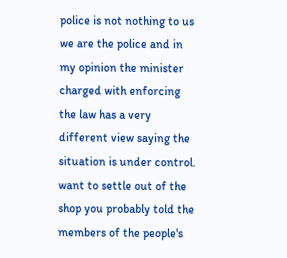police is not nothing to us we are the police and in my opinion the minister charged with enforcing the law has a very different view saying the situation is under control. want to settle out of the shop you probably told the members of the people's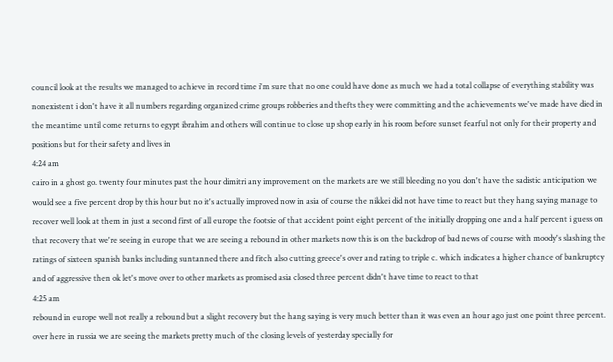council look at the results we managed to achieve in record time i'm sure that no one could have done as much we had a total collapse of everything stability was nonexistent i don't have it all numbers regarding organized crime groups robberies and thefts they were committing and the achievements we've made have died in the meantime until come returns to egypt ibrahim and others will continue to close up shop early in his room before sunset fearful not only for their property and positions but for their safety and lives in
4:24 am
cairo in a ghost go. twenty four minutes past the hour dimitri any improvement on the markets are we still bleeding no you don't have the sadistic anticipation we would see a five percent drop by this hour but no it's actually improved now in asia of course the nikkei did not have time to react but they hang saying manage to recover well look at them in just a second first of all europe the footsie of that accident point eight percent of the initially dropping one and a half percent i guess on that recovery that we're seeing in europe that we are seeing a rebound in other markets now this is on the backdrop of bad news of course with moody's slashing the ratings of sixteen spanish banks including suntanned there and fitch also cutting greece's over and rating to triple c. which indicates a higher chance of bankruptcy and of aggressive then ok let's move over to other markets as promised asia closed three percent didn't have time to react to that
4:25 am
rebound in europe well not really a rebound but a slight recovery but the hang saying is very much better than it was even an hour ago just one point three percent. over here in russia we are seeing the markets pretty much of the closing levels of yesterday specially for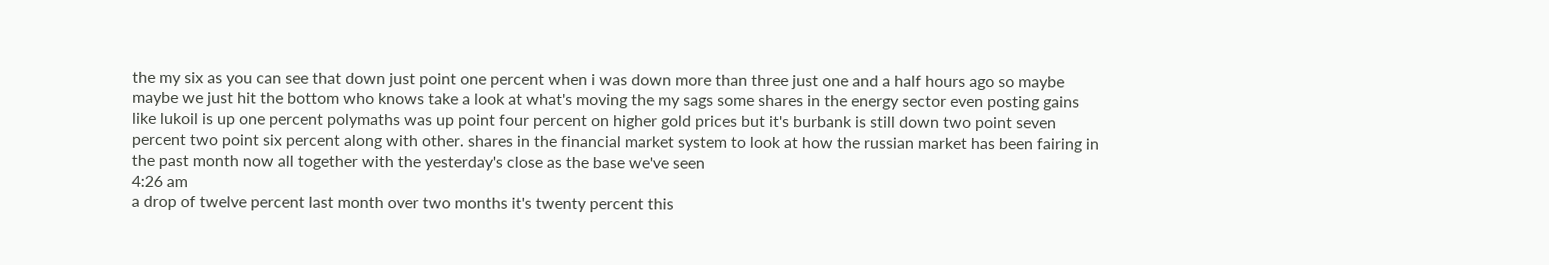the my six as you can see that down just point one percent when i was down more than three just one and a half hours ago so maybe maybe we just hit the bottom who knows take a look at what's moving the my sags some shares in the energy sector even posting gains like lukoil is up one percent polymaths was up point four percent on higher gold prices but it's burbank is still down two point seven percent two point six percent along with other. shares in the financial market system to look at how the russian market has been fairing in the past month now all together with the yesterday's close as the base we've seen
4:26 am
a drop of twelve percent last month over two months it's twenty percent this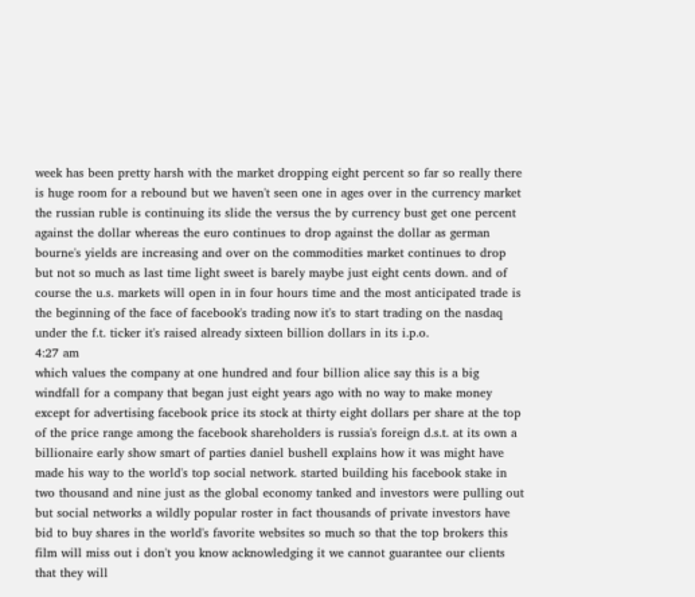week has been pretty harsh with the market dropping eight percent so far so really there is huge room for a rebound but we haven't seen one in ages over in the currency market the russian ruble is continuing its slide the versus the by currency bust get one percent against the dollar whereas the euro continues to drop against the dollar as german bourne's yields are increasing and over on the commodities market continues to drop but not so much as last time light sweet is barely maybe just eight cents down. and of course the u.s. markets will open in in four hours time and the most anticipated trade is the beginning of the face of facebook's trading now it's to start trading on the nasdaq under the f.t. ticker it's raised already sixteen billion dollars in its i.p.o.
4:27 am
which values the company at one hundred and four billion alice say this is a big windfall for a company that began just eight years ago with no way to make money except for advertising facebook price its stock at thirty eight dollars per share at the top of the price range among the facebook shareholders is russia's foreign d.s.t. at its own a billionaire early show smart of parties daniel bushell explains how it was might have made his way to the world's top social network. started building his facebook stake in two thousand and nine just as the global economy tanked and investors were pulling out but social networks a wildly popular roster in fact thousands of private investors have bid to buy shares in the world's favorite websites so much so that the top brokers this film will miss out i don't you know acknowledging it we cannot guarantee our clients that they will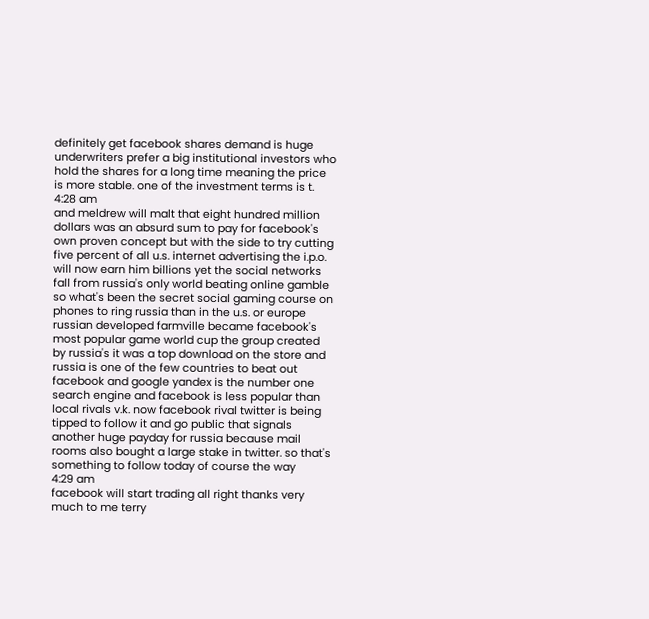definitely get facebook shares demand is huge underwriters prefer a big institutional investors who hold the shares for a long time meaning the price is more stable. one of the investment terms is t.
4:28 am
and meldrew will malt that eight hundred million dollars was an absurd sum to pay for facebook's own proven concept but with the side to try cutting five percent of all u.s. internet advertising the i.p.o. will now earn him billions yet the social networks fall from russia's only world beating online gamble so what's been the secret social gaming course on phones to ring russia than in the u.s. or europe russian developed farmville became facebook's most popular game world cup the group created by russia's it was a top download on the store and russia is one of the few countries to beat out facebook and google yandex is the number one search engine and facebook is less popular than local rivals v.k. now facebook rival twitter is being tipped to follow it and go public that signals another huge payday for russia because mail rooms also bought a large stake in twitter. so that's something to follow today of course the way
4:29 am
facebook will start trading all right thanks very much to me terry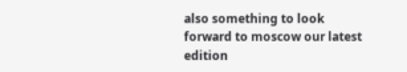also something to look forward to moscow our latest edition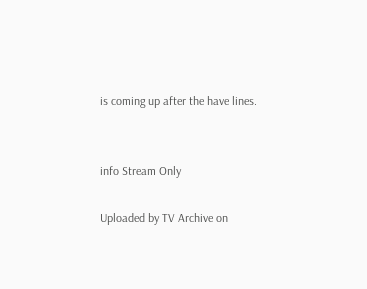is coming up after the have lines.


info Stream Only

Uploaded by TV Archive on